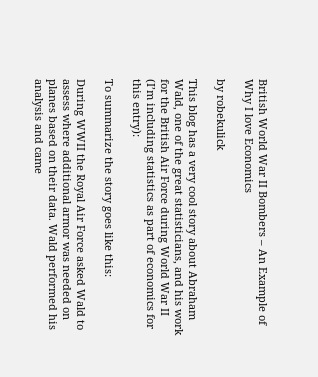British World War II Bombers – An Example of Why I love Economics

by robekulick

This blog has a very cool story about Abraham Wald, one of the great statisticians, and his work for the British Air Force during World War II (I’m including statistics as part of economics for this entry):

To summarize the story goes like this:

During WWII the Royal Air Force asked Wald to assess where additional armor was needed on planes based on their data. Wald performed his analysis and came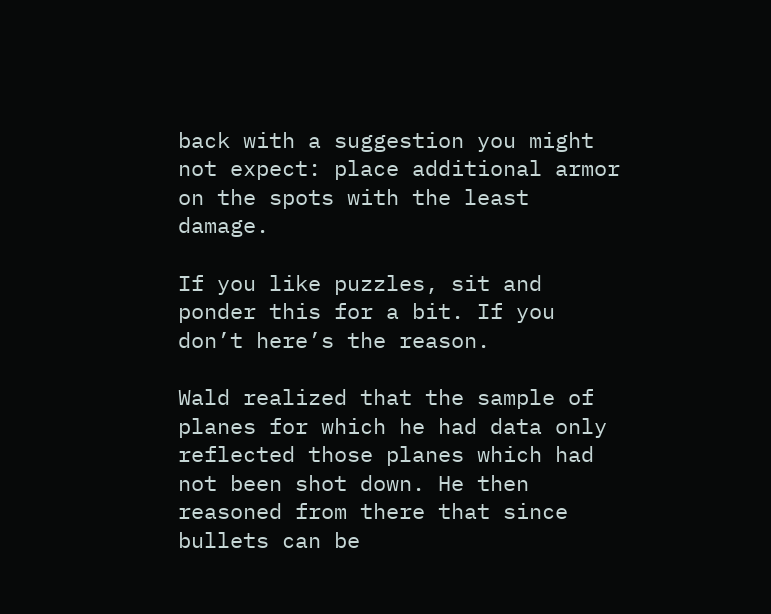back with a suggestion you might not expect: place additional armor on the spots with the least damage.

If you like puzzles, sit and ponder this for a bit. If you don’t here’s the reason.

Wald realized that the sample of planes for which he had data only reflected those planes which had not been shot down. He then reasoned from there that since bullets can be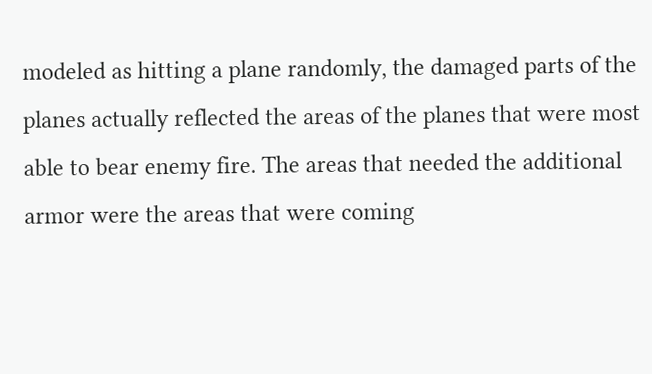modeled as hitting a plane randomly, the damaged parts of the planes actually reflected the areas of the planes that were most able to bear enemy fire. The areas that needed the additional armor were the areas that were coming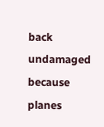back undamaged because planes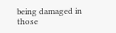being damaged in those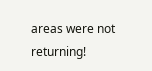areas were not returning!